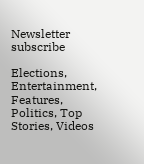Newsletter subscribe

Elections, Entertainment, Features, Politics, Top Stories, Videos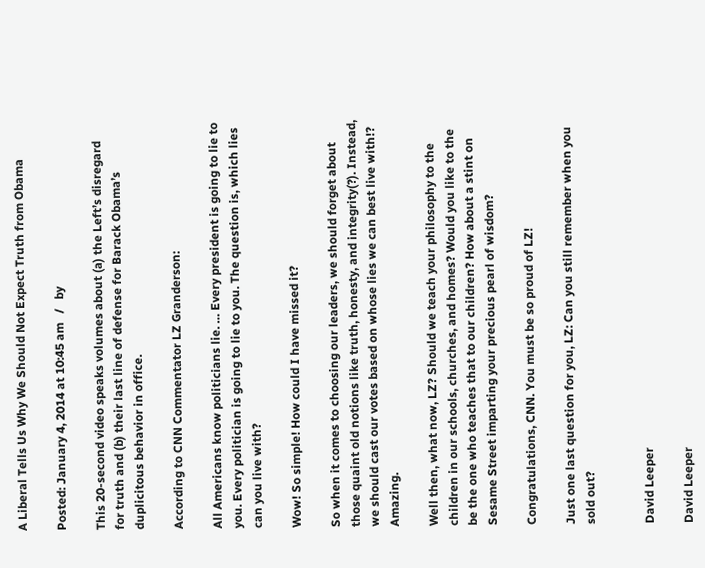A Liberal Tells Us Why We Should Not Expect Truth from Obama

Posted: January 4, 2014 at 10:45 am   /   by

This 20-second video speaks volumes about (a) the Left’s disregard for truth and (b) their last line of defense for Barack Obama’s duplicitous behavior in office.

According to CNN Commentator LZ Granderson:

All Americans know politicians lie. … Every president is going to lie to you. Every politician is going to lie to you. The question is, which lies can you live with?

Wow! So simple! How could I have missed it?

So when it comes to choosing our leaders, we should forget about those quaint old notions like truth, honesty, and integrity(?). Instead, we should cast our votes based on whose lies we can best live with!? Amazing.

Well then, what now, LZ? Should we teach your philosophy to the children in our schools, churches, and homes? Would you like to the be the one who teaches that to our children? How about a stint on Sesame Street imparting your precious pearl of wisdom?

Congratulations, CNN. You must be so proud of LZ!

Just one last question for you, LZ: Can you still remember when you sold out?


David Leeper

David Leeper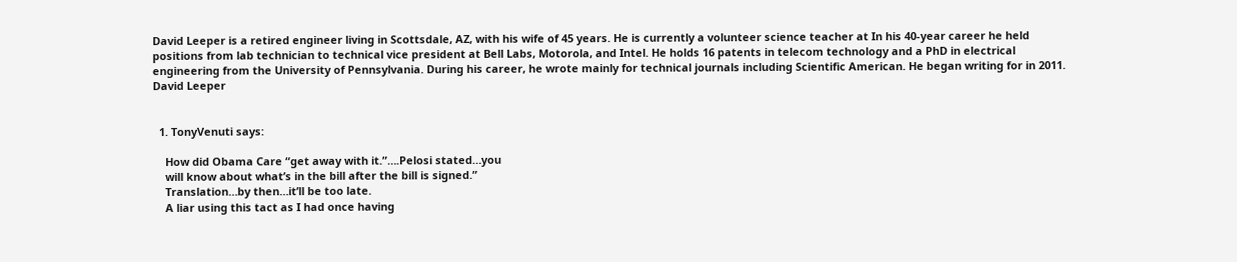David Leeper is a retired engineer living in Scottsdale, AZ, with his wife of 45 years. He is currently a volunteer science teacher at In his 40-year career he held positions from lab technician to technical vice president at Bell Labs, Motorola, and Intel. He holds 16 patents in telecom technology and a PhD in electrical engineering from the University of Pennsylvania. During his career, he wrote mainly for technical journals including Scientific American. He began writing for in 2011.
David Leeper


  1. TonyVenuti says:

    How did Obama Care “get away with it.”….Pelosi stated…you
    will know about what’s in the bill after the bill is signed.”
    Translation…by then…it’ll be too late.
    A liar using this tact as I had once having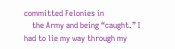committed Felonies in
    the Army and being “caught.” I had to lie my way through my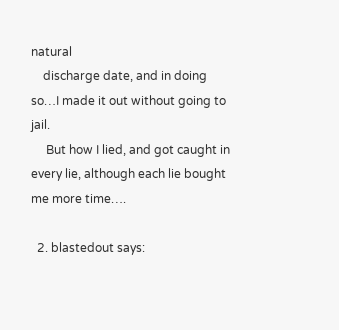natural
    discharge date, and in doing so…I made it out without going to jail.
     But how I lied, and got caught in every lie, although each lie bought me more time….

  2. blastedout says: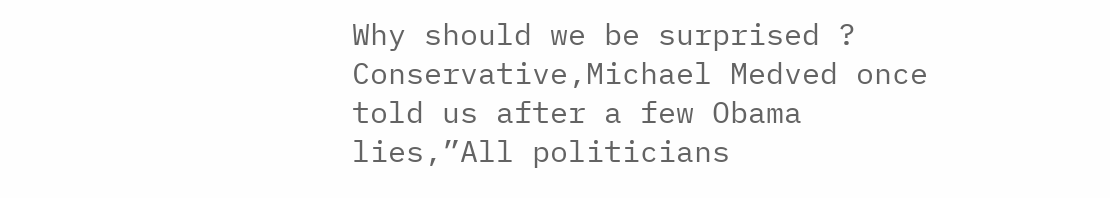Why should we be surprised ? Conservative,Michael Medved once told us after a few Obama lies,”All politicians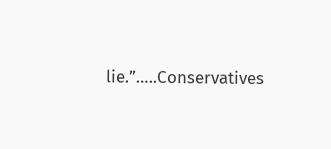lie.”…..Conservatives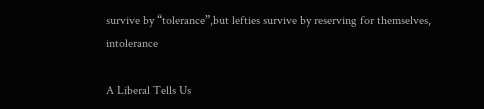survive by “tolerance”,but lefties survive by reserving for themselves,  intolerance

A Liberal Tells Us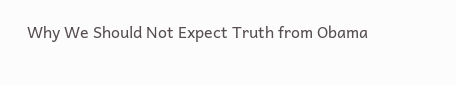Why We Should Not Expect Truth from Obama